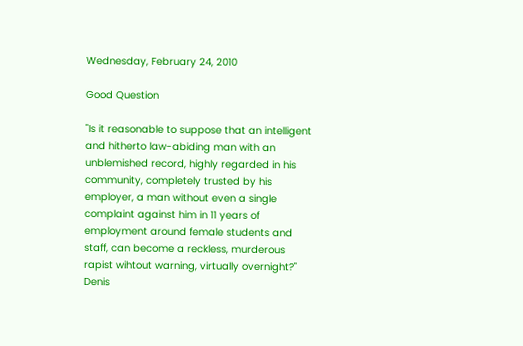Wednesday, February 24, 2010

Good Question

"Is it reasonable to suppose that an intelligent and hitherto law-abiding man with an unblemished record, highly regarded in his community, completely trusted by his employer, a man without even a single complaint against him in 11 years of employment around female students and staff, can become a reckless, murderous rapist wihtout warning, virtually overnight?"
Denis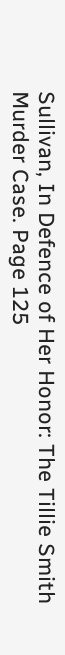Sullivan, In Defence of Her Honor: The Tillie Smith Murder Case. Page 125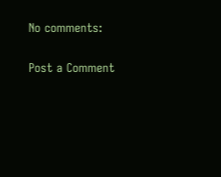No comments:

Post a Comment